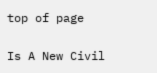top of page

Is A New Civil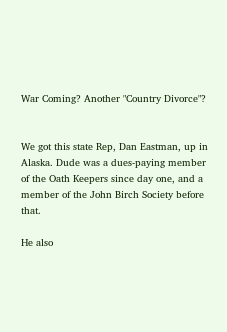War Coming? Another "Country Divorce"?


We got this state Rep, Dan Eastman, up in Alaska. Dude was a dues-paying member of the Oath Keepers since day one, and a member of the John Birch Society before that.

He also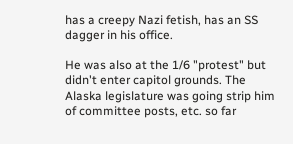has a creepy Nazi fetish, has an SS dagger in his office.

He was also at the 1/6 "protest" but didn't enter capitol grounds. The Alaska legislature was going strip him of committee posts, etc. so far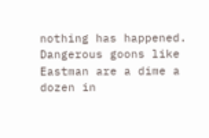nothing has happened. Dangerous goons like Eastman are a dime a dozen in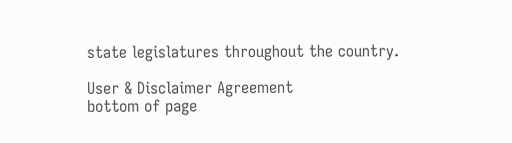state legislatures throughout the country.

User & Disclaimer Agreement
bottom of page